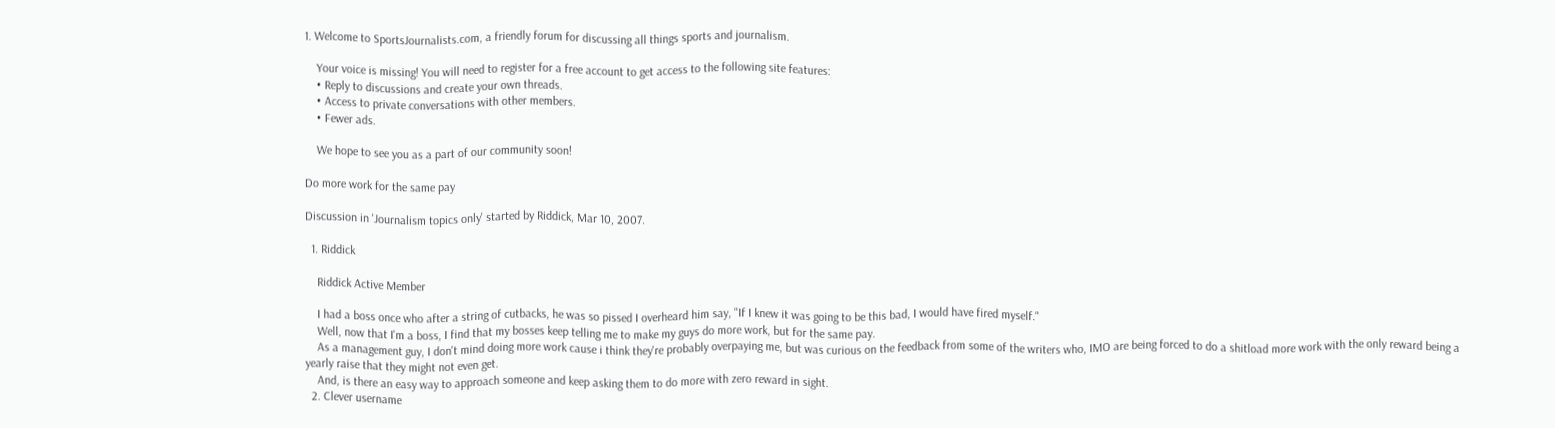1. Welcome to SportsJournalists.com, a friendly forum for discussing all things sports and journalism.

    Your voice is missing! You will need to register for a free account to get access to the following site features:
    • Reply to discussions and create your own threads.
    • Access to private conversations with other members.
    • Fewer ads.

    We hope to see you as a part of our community soon!

Do more work for the same pay

Discussion in 'Journalism topics only' started by Riddick, Mar 10, 2007.

  1. Riddick

    Riddick Active Member

    I had a boss once who after a string of cutbacks, he was so pissed I overheard him say, "If I knew it was going to be this bad, I would have fired myself."
    Well, now that I'm a boss, I find that my bosses keep telling me to make my guys do more work, but for the same pay.
    As a management guy, I don't mind doing more work cause i think they're probably overpaying me, but was curious on the feedback from some of the writers who, IMO are being forced to do a shitload more work with the only reward being a yearly raise that they might not even get.
    And, is there an easy way to approach someone and keep asking them to do more with zero reward in sight.
  2. Clever username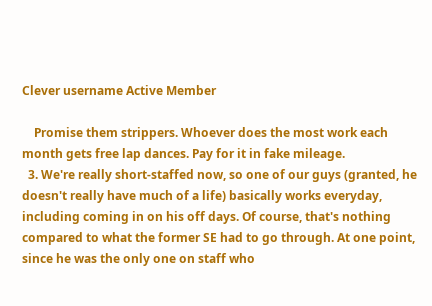Clever username Active Member

    Promise them strippers. Whoever does the most work each month gets free lap dances. Pay for it in fake mileage.
  3. We're really short-staffed now, so one of our guys (granted, he doesn't really have much of a life) basically works everyday, including coming in on his off days. Of course, that's nothing compared to what the former SE had to go through. At one point, since he was the only one on staff who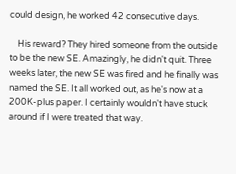could design, he worked 42 consecutive days.

    His reward? They hired someone from the outside to be the new SE. Amazingly, he didn't quit. Three weeks later, the new SE was fired and he finally was named the SE. It all worked out, as he's now at a 200K-plus paper. I certainly wouldn't have stuck around if I were treated that way.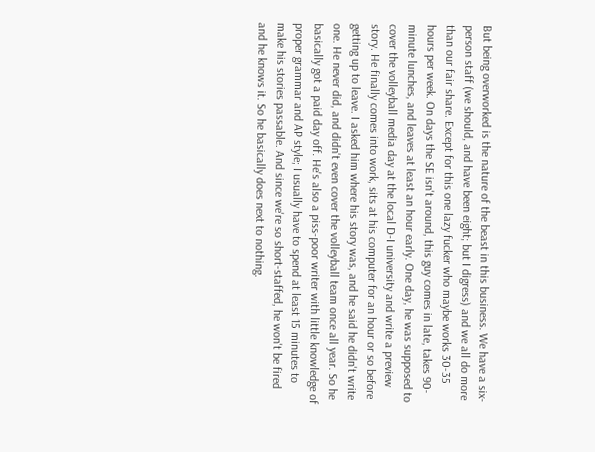But being overworked is the nature of the beast in this business. We have a six-person staff (we should, and have been eight; but I digress) and we all do more than our fair share. Except for this one lazy fucker who maybe works 30-35 hours per week. On days the SE isn't around, this guy comes in late, takes 90-minute lunches, and leaves at least an hour early. One day, he was supposed to cover the volleyball media day at the local D-I university and write a preview story. He finally comes into work, sits at his computer for an hour or so before getting up to leave. I asked him where his story was, and he said he didn't write one. He never did, and didn't even cover the volleyball team once all year. So he basically got a paid day off. He's also a piss-poor writer with little knowledge of proper grammar and AP style; I usually have to spend at least 15 minutes to make his stories passable. And since we're so short-staffed, he won't be fired and he knows it. So he basically does next to nothing.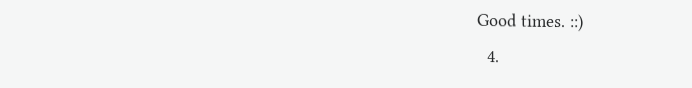Good times. ::)
  4.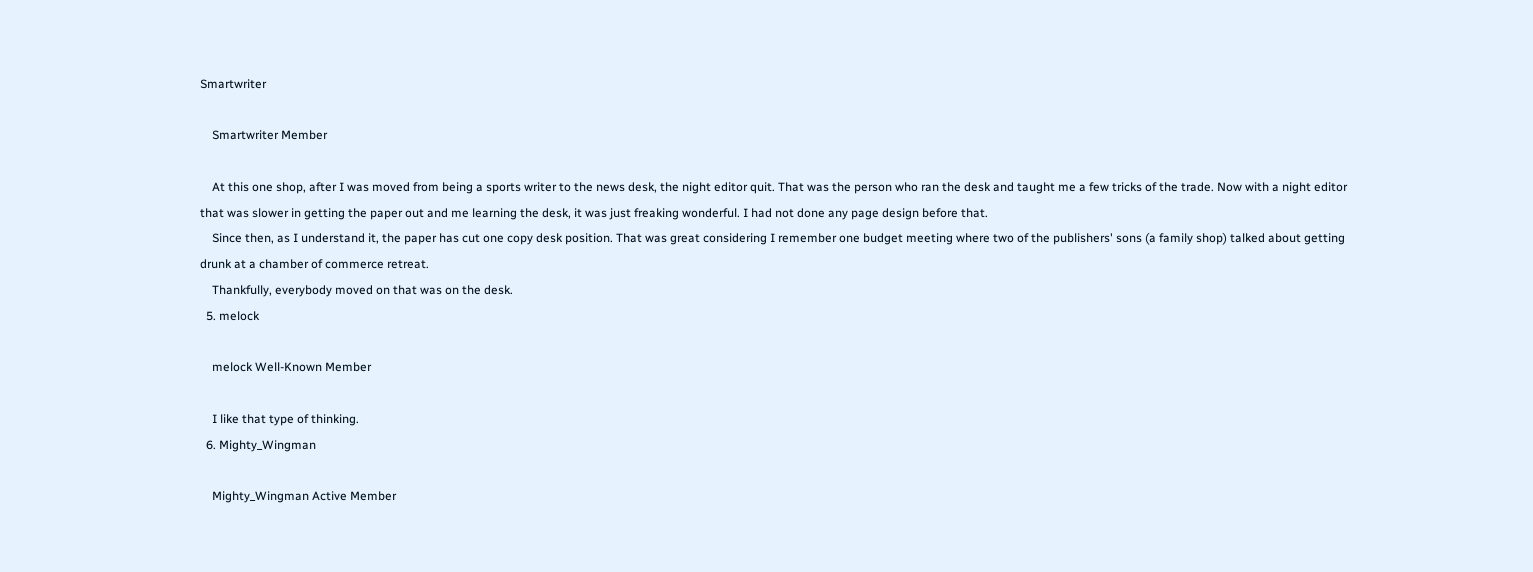Smartwriter

    Smartwriter Member

    At this one shop, after I was moved from being a sports writer to the news desk, the night editor quit. That was the person who ran the desk and taught me a few tricks of the trade. Now with a night editor that was slower in getting the paper out and me learning the desk, it was just freaking wonderful. I had not done any page design before that.
    Since then, as I understand it, the paper has cut one copy desk position. That was great considering I remember one budget meeting where two of the publishers' sons (a family shop) talked about getting drunk at a chamber of commerce retreat.
    Thankfully, everybody moved on that was on the desk.
  5. melock

    melock Well-Known Member

    I like that type of thinking.
  6. Mighty_Wingman

    Mighty_Wingman Active Member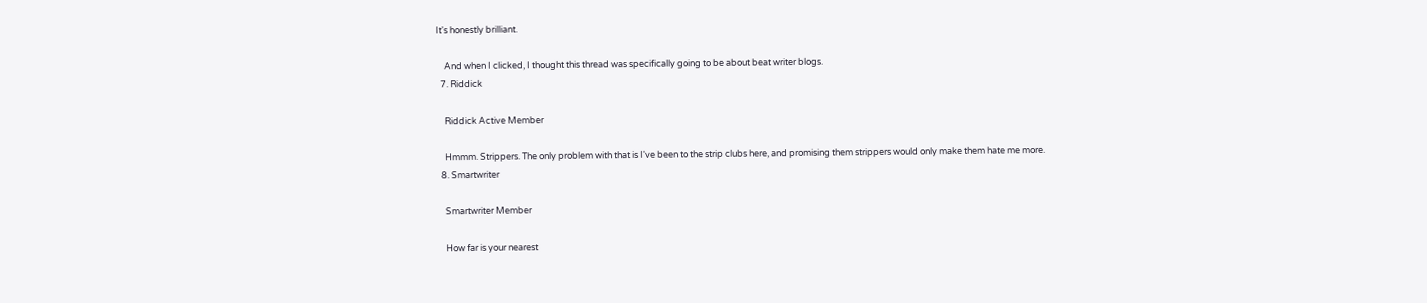It's honestly brilliant.

    And when I clicked, I thought this thread was specifically going to be about beat writer blogs.
  7. Riddick

    Riddick Active Member

    Hmmm. Strippers. The only problem with that is I've been to the strip clubs here, and promising them strippers would only make them hate me more.
  8. Smartwriter

    Smartwriter Member

    How far is your nearest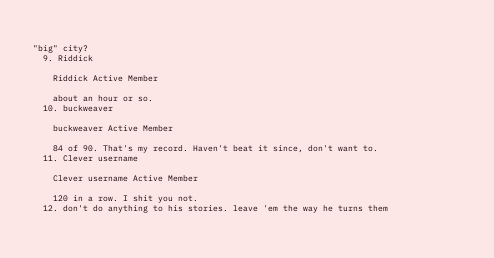"big" city?
  9. Riddick

    Riddick Active Member

    about an hour or so.
  10. buckweaver

    buckweaver Active Member

    84 of 90. That's my record. Haven't beat it since, don't want to.
  11. Clever username

    Clever username Active Member

    120 in a row. I shit you not.
  12. don't do anything to his stories. leave 'em the way he turns them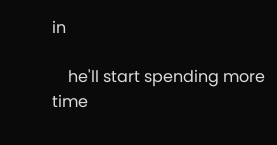in

    he'll start spending more time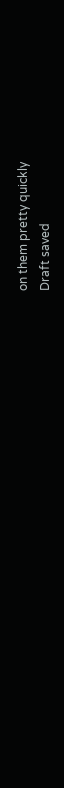on them pretty quickly
Draft saved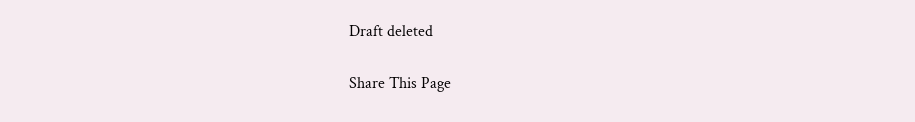Draft deleted

Share This Page